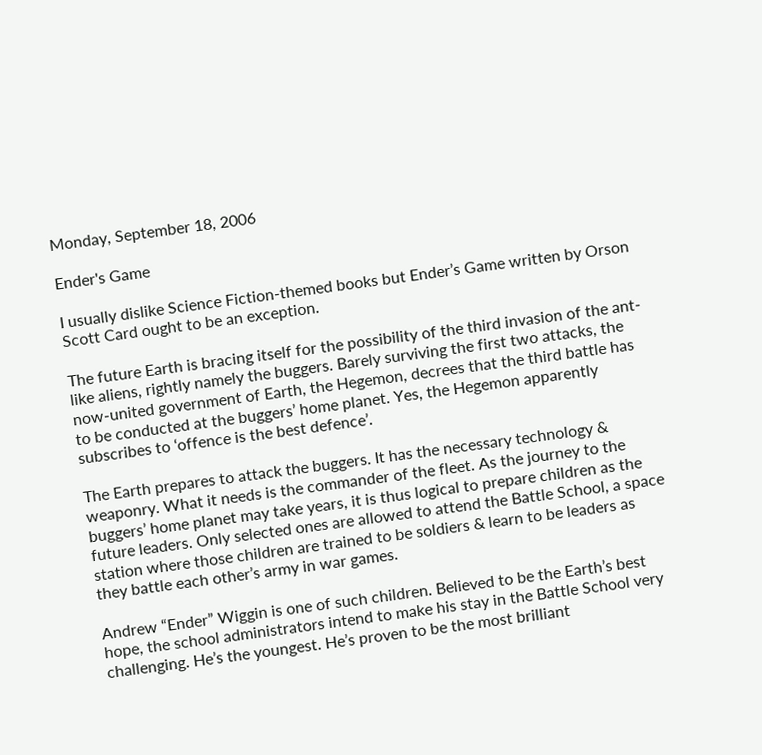Monday, September 18, 2006

Ender's Game

I usually dislike Science Fiction-themed books but Ender’s Game written by Orson Scott Card ought to be an exception.

The future Earth is bracing itself for the possibility of the third invasion of the ant-like aliens, rightly namely the buggers. Barely surviving the first two attacks, the now-united government of Earth, the Hegemon, decrees that the third battle has to be conducted at the buggers’ home planet. Yes, the Hegemon apparently subscribes to ‘offence is the best defence’.

The Earth prepares to attack the buggers. It has the necessary technology & weaponry. What it needs is the commander of the fleet. As the journey to the buggers’ home planet may take years, it is thus logical to prepare children as the future leaders. Only selected ones are allowed to attend the Battle School, a space station where those children are trained to be soldiers & learn to be leaders as they battle each other’s army in war games.

Andrew “Ender” Wiggin is one of such children. Believed to be the Earth’s best hope, the school administrators intend to make his stay in the Battle School very challenging. He’s the youngest. He’s proven to be the most brilliant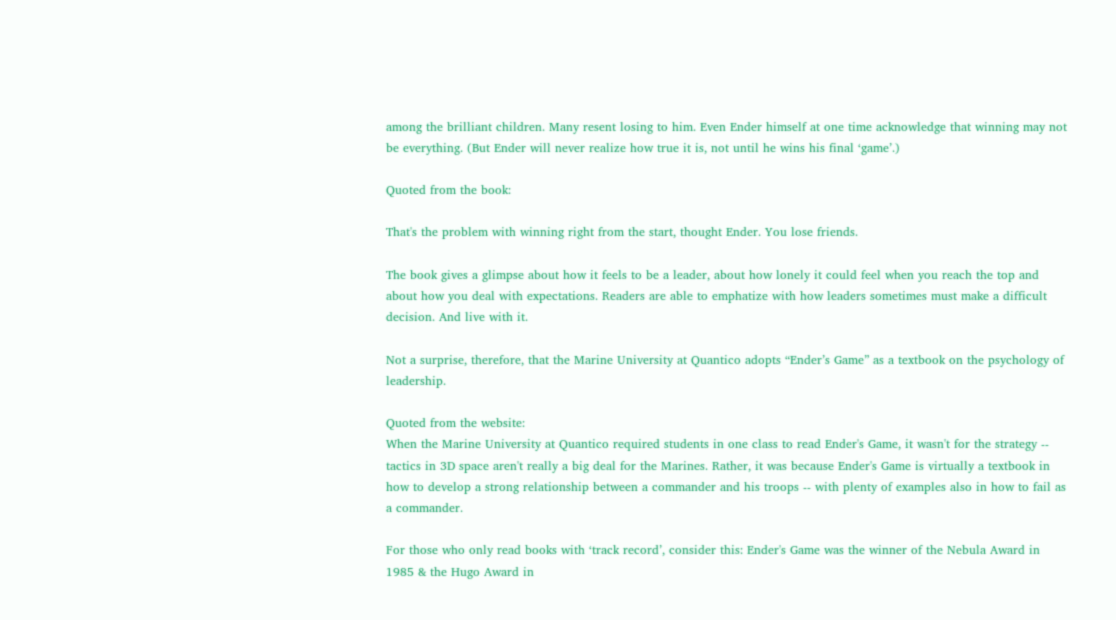among the brilliant children. Many resent losing to him. Even Ender himself at one time acknowledge that winning may not be everything. (But Ender will never realize how true it is, not until he wins his final ‘game’.)

Quoted from the book:

That's the problem with winning right from the start, thought Ender. You lose friends.

The book gives a glimpse about how it feels to be a leader, about how lonely it could feel when you reach the top and about how you deal with expectations. Readers are able to emphatize with how leaders sometimes must make a difficult decision. And live with it.

Not a surprise, therefore, that the Marine University at Quantico adopts “Ender’s Game” as a textbook on the psychology of leadership.

Quoted from the website:
When the Marine University at Quantico required students in one class to read Ender's Game, it wasn't for the strategy -- tactics in 3D space aren't really a big deal for the Marines. Rather, it was because Ender's Game is virtually a textbook in how to develop a strong relationship between a commander and his troops -- with plenty of examples also in how to fail as a commander.

For those who only read books with ‘track record’, consider this: Ender's Game was the winner of the Nebula Award in 1985 & the Hugo Award in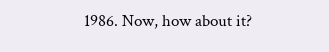1986. Now, how about it?